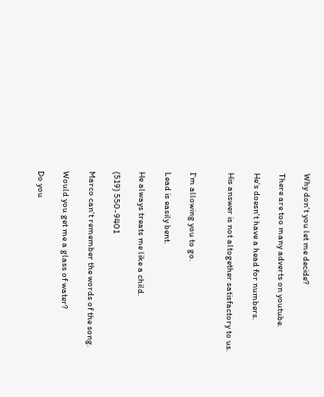Why don't you let me decide?

There are too many adverts on youtube.

He's doesn't have a head for numbers.

His answer is not altogether satisfactory to us.


I'm allowing you to go.

Lead is easily bent.

He always treats me like a child.

(519) 550-9401

Marco can't remember the words of the song.

Would you get me a glass of water?

Do you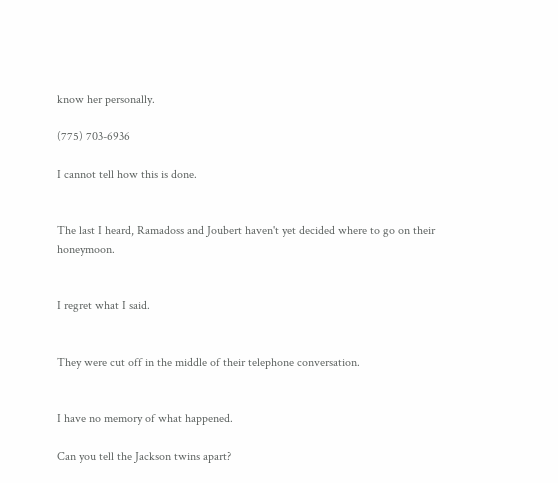know her personally.

(775) 703-6936

I cannot tell how this is done.


The last I heard, Ramadoss and Joubert haven't yet decided where to go on their honeymoon.


I regret what I said.


They were cut off in the middle of their telephone conversation.


I have no memory of what happened.

Can you tell the Jackson twins apart?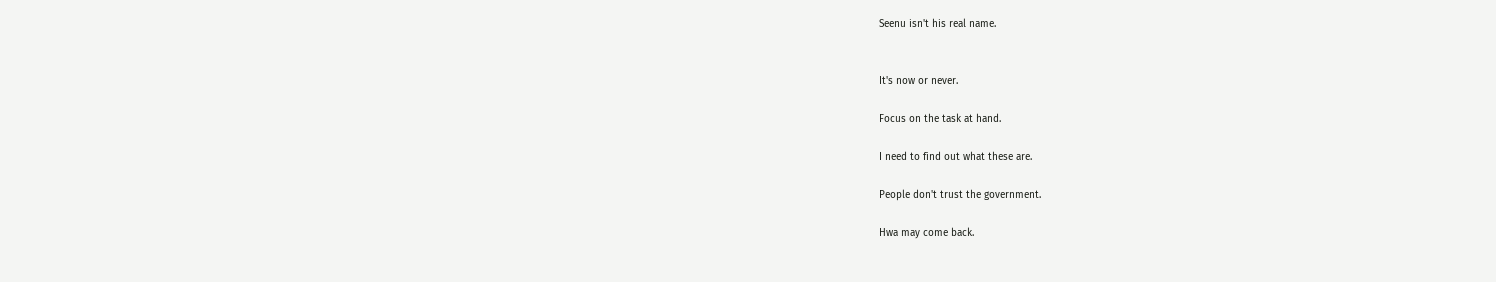Seenu isn't his real name.


It's now or never.

Focus on the task at hand.

I need to find out what these are.

People don't trust the government.

Hwa may come back.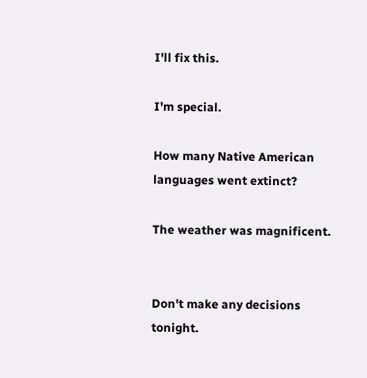I'll fix this.

I'm special.

How many Native American languages went extinct?

The weather was magnificent.


Don't make any decisions tonight.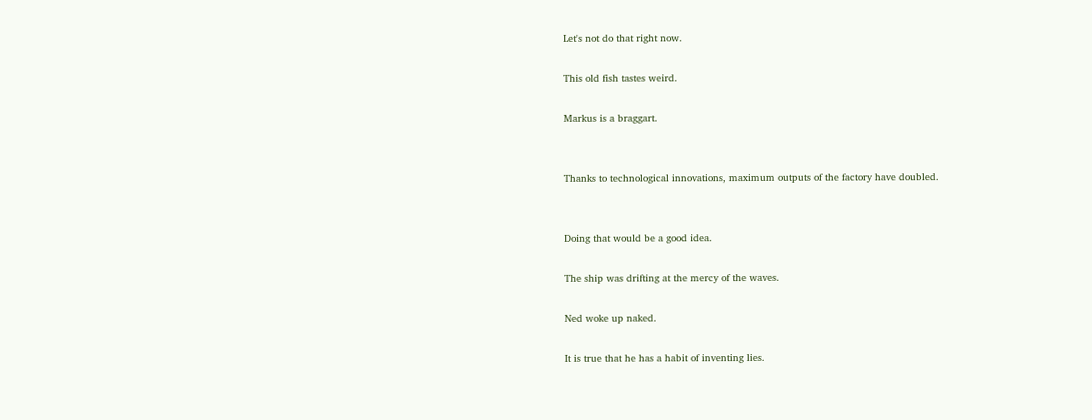Let's not do that right now.

This old fish tastes weird.

Markus is a braggart.


Thanks to technological innovations, maximum outputs of the factory have doubled.


Doing that would be a good idea.

The ship was drifting at the mercy of the waves.

Ned woke up naked.

It is true that he has a habit of inventing lies.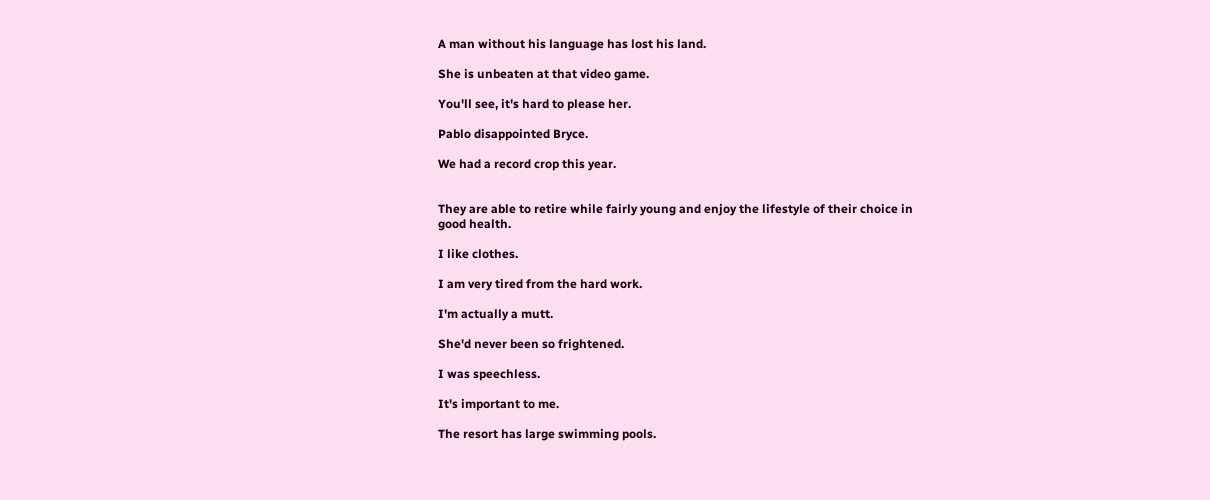A man without his language has lost his land.

She is unbeaten at that video game.

You'll see, it's hard to please her.

Pablo disappointed Bryce.

We had a record crop this year.


They are able to retire while fairly young and enjoy the lifestyle of their choice in good health.

I like clothes.

I am very tired from the hard work.

I'm actually a mutt.

She'd never been so frightened.

I was speechless.

It's important to me.

The resort has large swimming pools.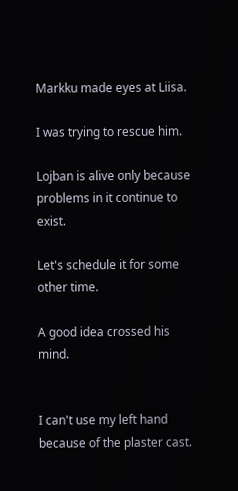Markku made eyes at Liisa.

I was trying to rescue him.

Lojban is alive only because problems in it continue to exist.

Let's schedule it for some other time.

A good idea crossed his mind.


I can't use my left hand because of the plaster cast.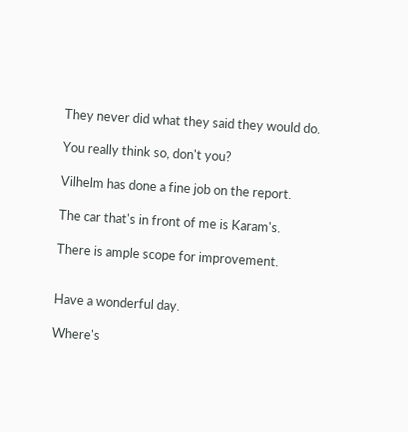They never did what they said they would do.

You really think so, don't you?

Vilhelm has done a fine job on the report.

The car that's in front of me is Karam's.

There is ample scope for improvement.


Have a wonderful day.

Where's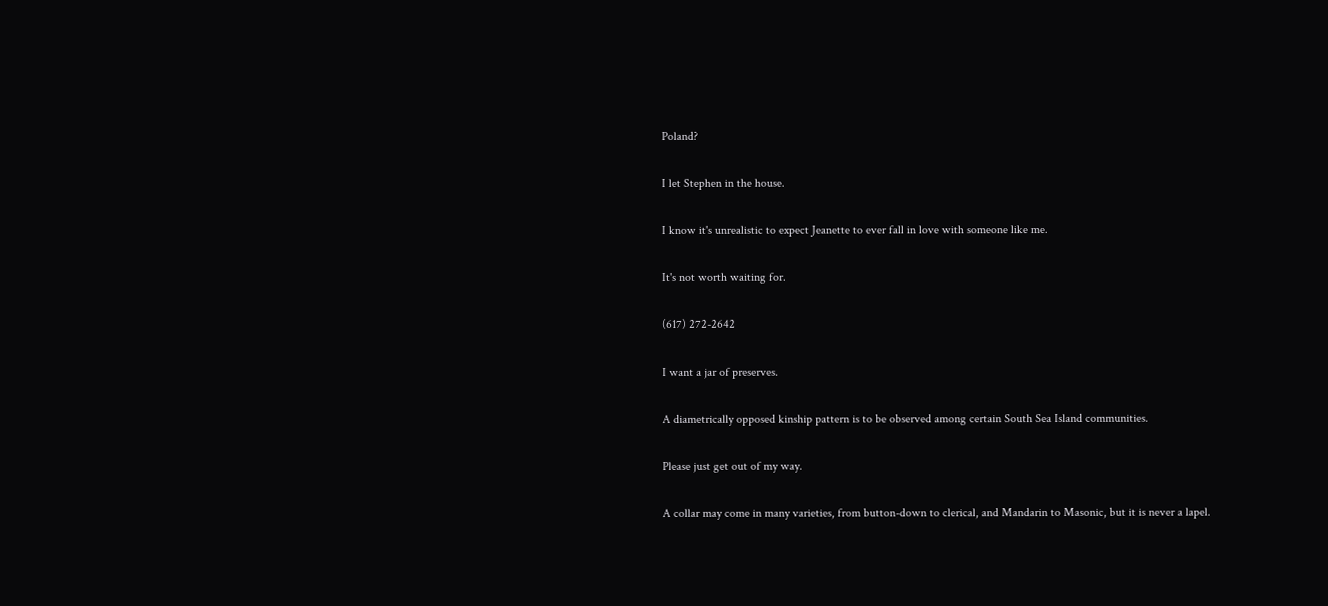Poland?

I let Stephen in the house.

I know it's unrealistic to expect Jeanette to ever fall in love with someone like me.

It's not worth waiting for.

(617) 272-2642

I want a jar of preserves.

A diametrically opposed kinship pattern is to be observed among certain South Sea Island communities.

Please just get out of my way.

A collar may come in many varieties, from button-down to clerical, and Mandarin to Masonic, but it is never a lapel.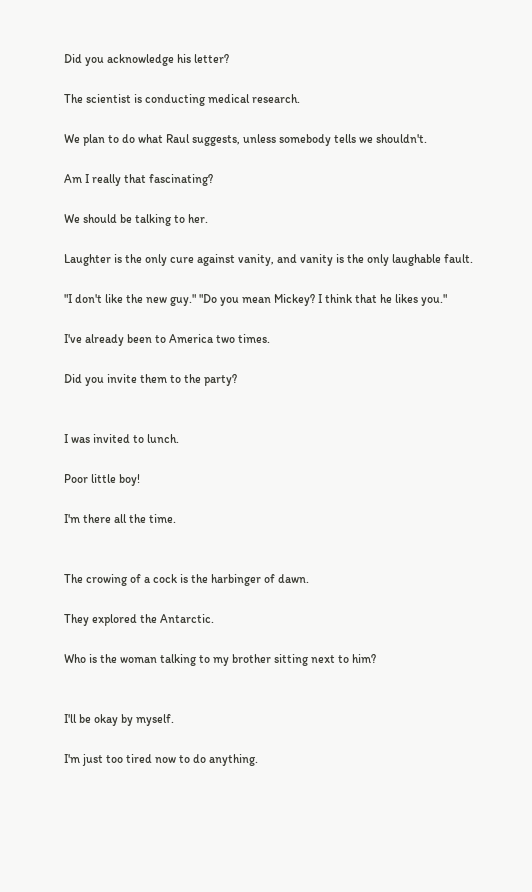Did you acknowledge his letter?

The scientist is conducting medical research.

We plan to do what Raul suggests, unless somebody tells we shouldn't.

Am I really that fascinating?

We should be talking to her.

Laughter is the only cure against vanity, and vanity is the only laughable fault.

"I don't like the new guy." "Do you mean Mickey? I think that he likes you."

I've already been to America two times.

Did you invite them to the party?


I was invited to lunch.

Poor little boy!

I'm there all the time.


The crowing of a cock is the harbinger of dawn.

They explored the Antarctic.

Who is the woman talking to my brother sitting next to him?


I'll be okay by myself.

I'm just too tired now to do anything.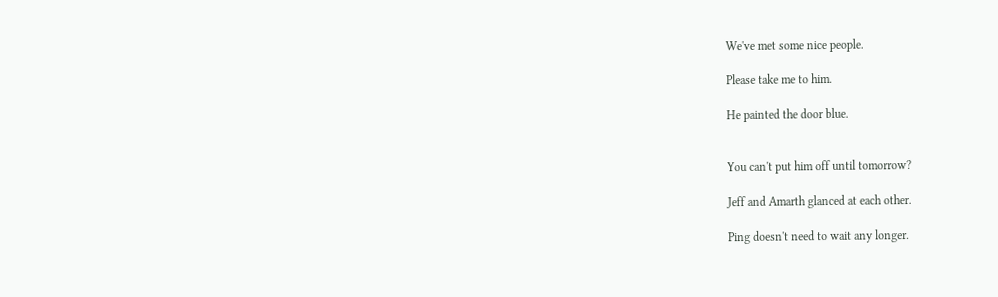We've met some nice people.

Please take me to him.

He painted the door blue.


You can't put him off until tomorrow?

Jeff and Amarth glanced at each other.

Ping doesn't need to wait any longer.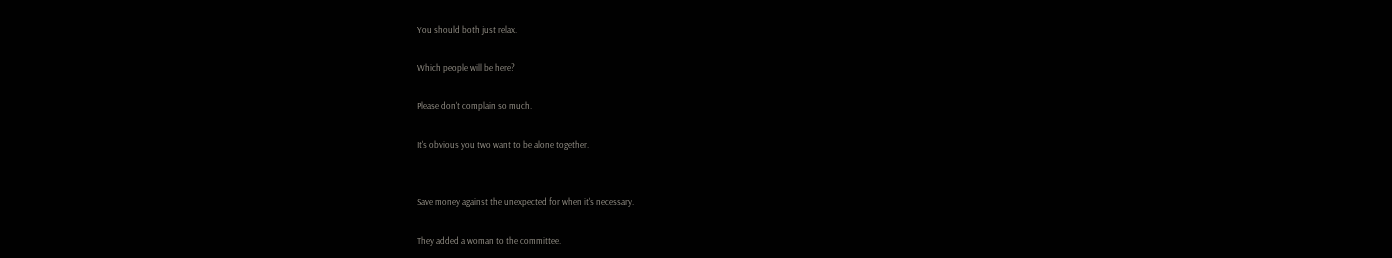You should both just relax.

Which people will be here?

Please don't complain so much.

It's obvious you two want to be alone together.


Save money against the unexpected for when it's necessary.

They added a woman to the committee.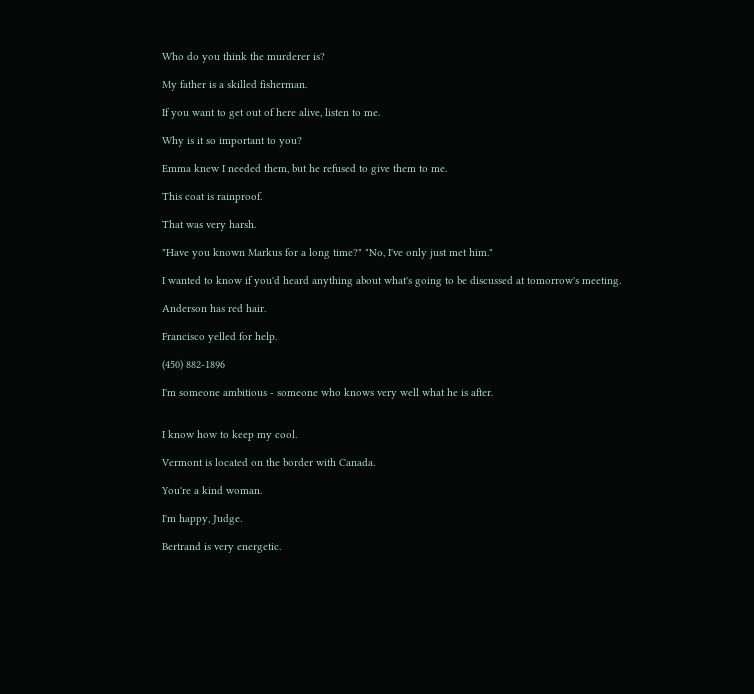Who do you think the murderer is?

My father is a skilled fisherman.

If you want to get out of here alive, listen to me.

Why is it so important to you?

Emma knew I needed them, but he refused to give them to me.

This coat is rainproof.

That was very harsh.

"Have you known Markus for a long time?" "No, I've only just met him."

I wanted to know if you'd heard anything about what's going to be discussed at tomorrow's meeting.

Anderson has red hair.

Francisco yelled for help.

(450) 882-1896

I'm someone ambitious - someone who knows very well what he is after.


I know how to keep my cool.

Vermont is located on the border with Canada.

You're a kind woman.

I'm happy, Judge.

Bertrand is very energetic.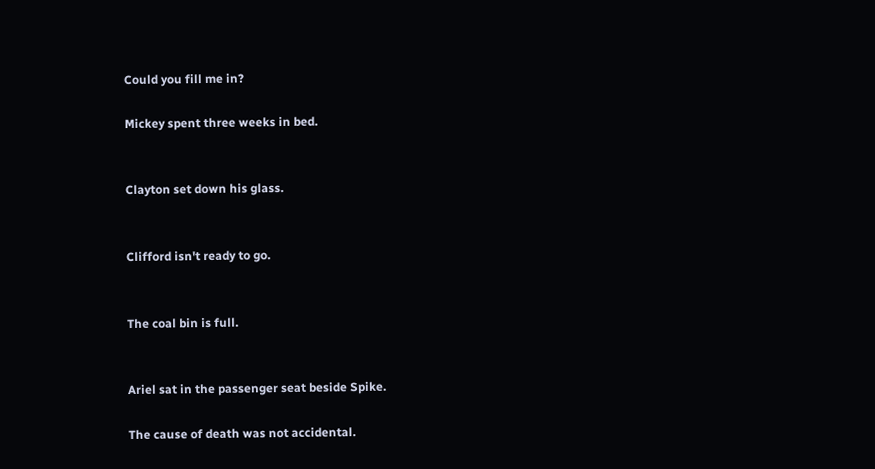Could you fill me in?

Mickey spent three weeks in bed.


Clayton set down his glass.


Clifford isn't ready to go.


The coal bin is full.


Ariel sat in the passenger seat beside Spike.

The cause of death was not accidental.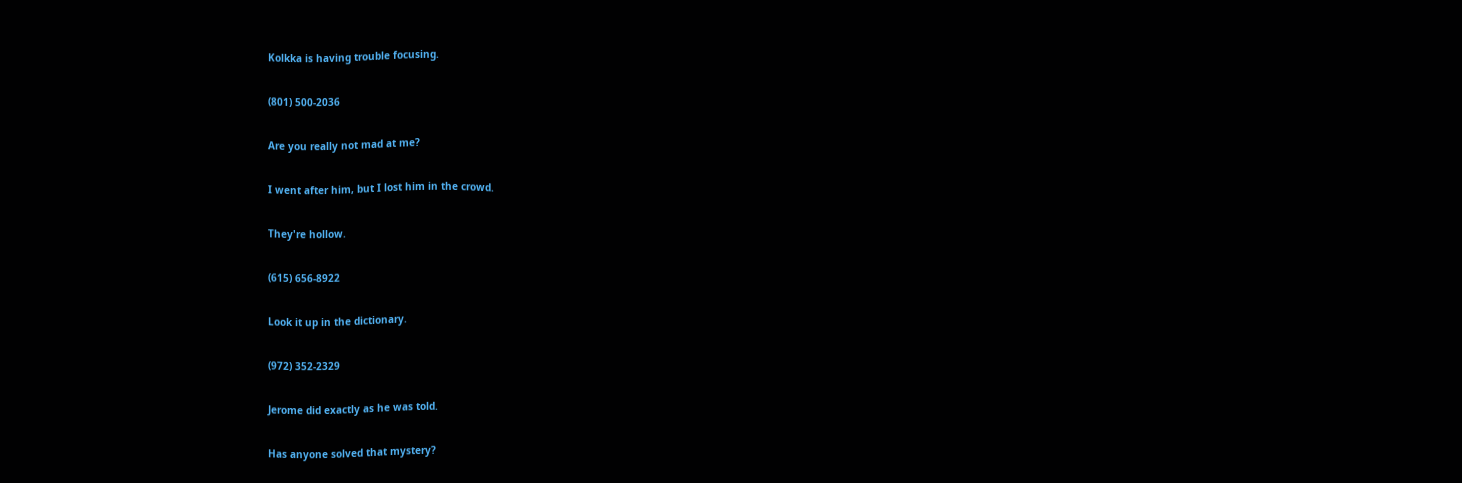Kolkka is having trouble focusing.

(801) 500-2036

Are you really not mad at me?

I went after him, but I lost him in the crowd.

They're hollow.

(615) 656-8922

Look it up in the dictionary.

(972) 352-2329

Jerome did exactly as he was told.

Has anyone solved that mystery?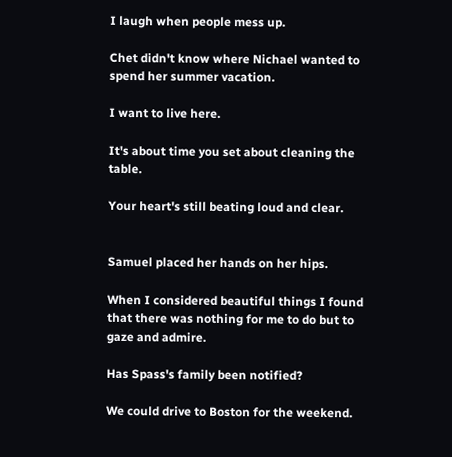I laugh when people mess up.

Chet didn't know where Nichael wanted to spend her summer vacation.

I want to live here.

It's about time you set about cleaning the table.

Your heart's still beating loud and clear.


Samuel placed her hands on her hips.

When I considered beautiful things I found that there was nothing for me to do but to gaze and admire.

Has Spass's family been notified?

We could drive to Boston for the weekend.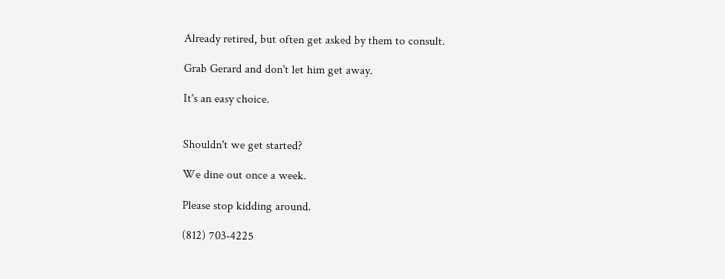Already retired, but often get asked by them to consult.

Grab Gerard and don't let him get away.

It's an easy choice.


Shouldn't we get started?

We dine out once a week.

Please stop kidding around.

(812) 703-4225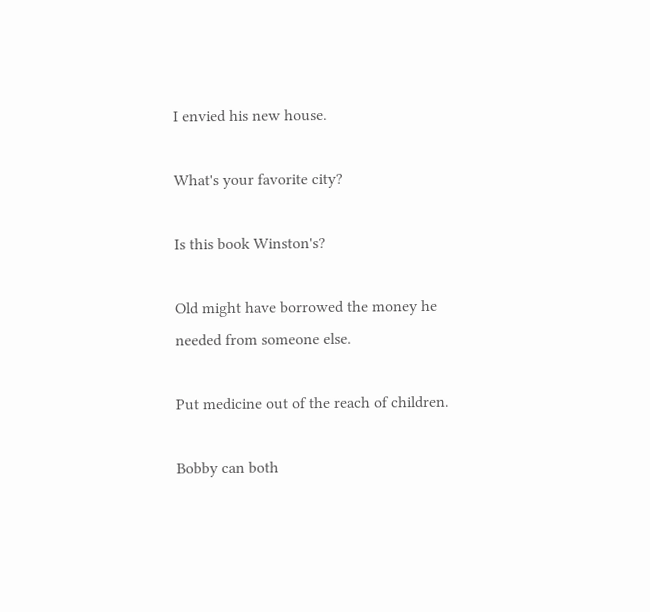I envied his new house.

What's your favorite city?

Is this book Winston's?

Old might have borrowed the money he needed from someone else.

Put medicine out of the reach of children.

Bobby can both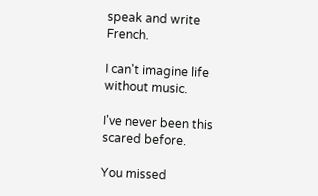speak and write French.

I can't imagine life without music.

I've never been this scared before.

You missed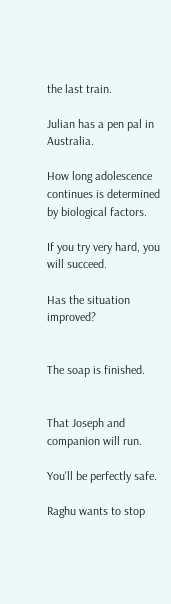the last train.

Julian has a pen pal in Australia.

How long adolescence continues is determined by biological factors.

If you try very hard, you will succeed.

Has the situation improved?


The soap is finished.


That Joseph and companion will run.

You'll be perfectly safe.

Raghu wants to stop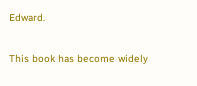Edward.

This book has become widely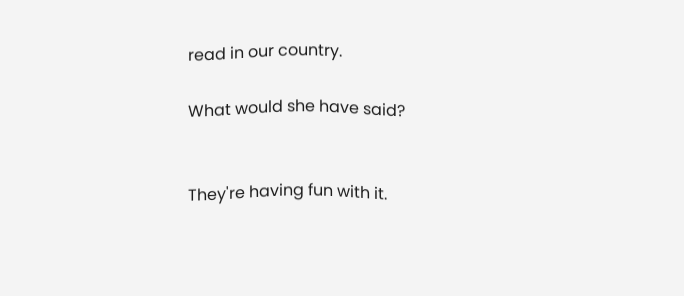read in our country.

What would she have said?


They're having fun with it.